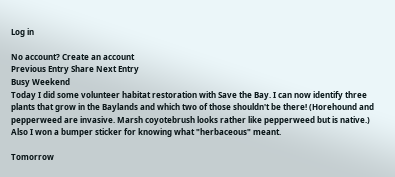Log in

No account? Create an account
Previous Entry Share Next Entry
Busy Weekend
Today I did some volunteer habitat restoration with Save the Bay. I can now identify three plants that grow in the Baylands and which two of those shouldn't be there! (Horehound and pepperweed are invasive. Marsh coyotebrush looks rather like pepperweed but is native.) Also I won a bumper sticker for knowing what "herbaceous" meant.

Tomorrow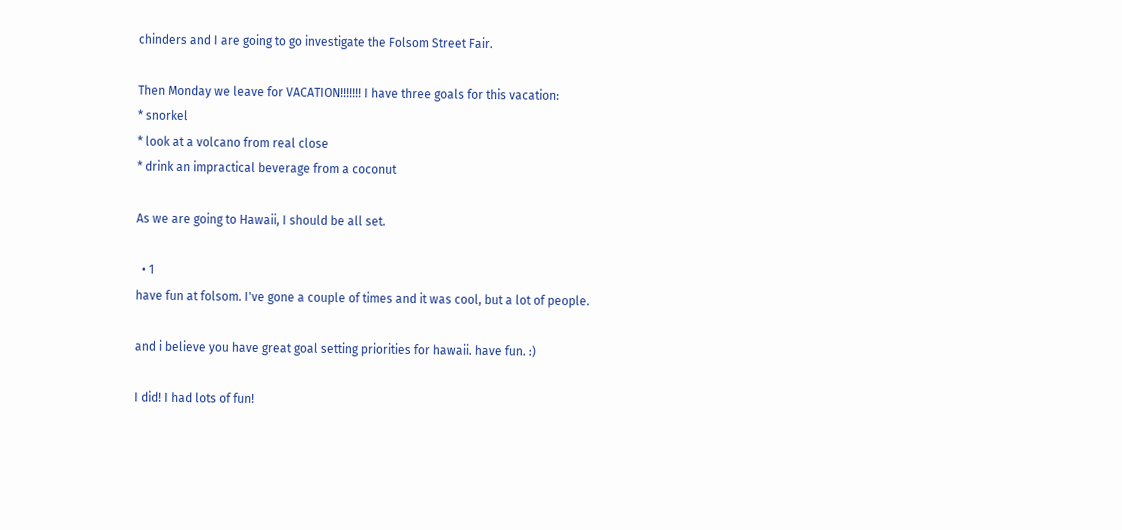chinders and I are going to go investigate the Folsom Street Fair.

Then Monday we leave for VACATION!!!!!!! I have three goals for this vacation:
* snorkel
* look at a volcano from real close
* drink an impractical beverage from a coconut

As we are going to Hawaii, I should be all set.

  • 1
have fun at folsom. I've gone a couple of times and it was cool, but a lot of people.

and i believe you have great goal setting priorities for hawaii. have fun. :)

I did! I had lots of fun!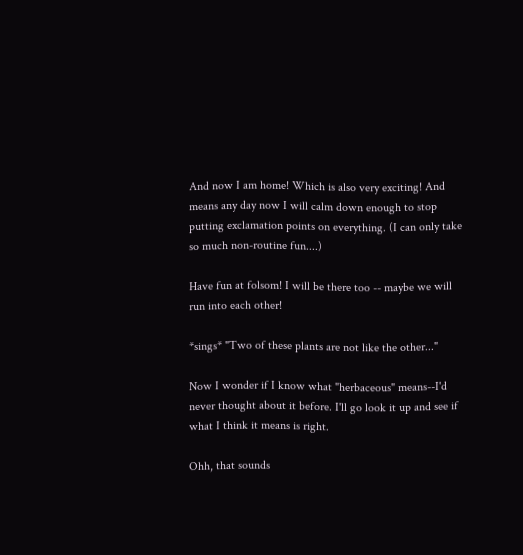And now I am home! Which is also very exciting! And means any day now I will calm down enough to stop putting exclamation points on everything. (I can only take so much non-routine fun....)

Have fun at folsom! I will be there too -- maybe we will run into each other!

*sings* "Two of these plants are not like the other..."

Now I wonder if I know what "herbaceous" means--I'd never thought about it before. I'll go look it up and see if what I think it means is right.

Ohh, that sounds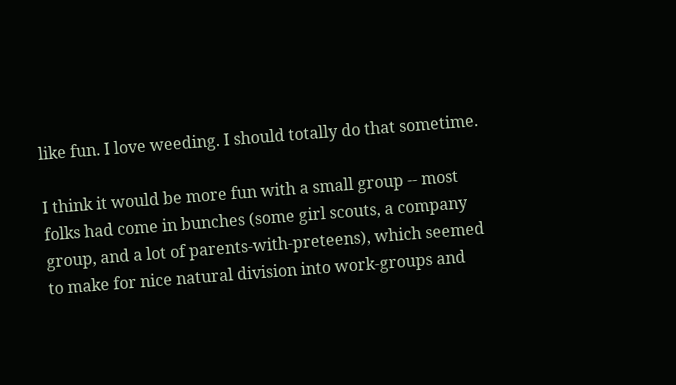like fun. I love weeding. I should totally do that sometime.

I think it would be more fun with a small group -- most folks had come in bunches (some girl scouts, a company group, and a lot of parents-with-preteens), which seemed to make for nice natural division into work-groups and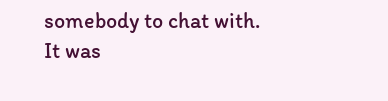somebody to chat with. It was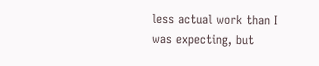less actual work than I was expecting, but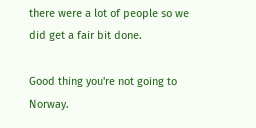there were a lot of people so we did get a fair bit done.

Good thing you're not going to Norway.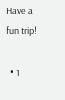Have a fun trip!

  • 1